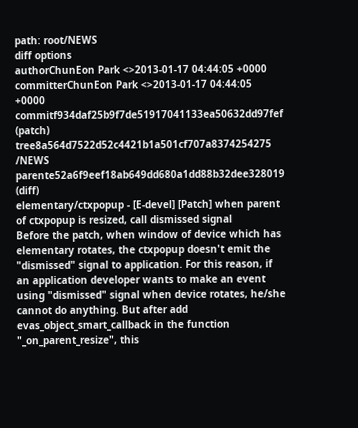path: root/NEWS
diff options
authorChunEon Park <>2013-01-17 04:44:05 +0000
committerChunEon Park <>2013-01-17 04:44:05 +0000
commitf934daf25b9f7de51917041133ea50632dd97fef (patch)
tree8a564d7522d52c4421b1a501cf707a8374254275 /NEWS
parente52a6f9eef18ab649dd680a1dd88b32dee328019 (diff)
elementary/ctxpopup - [E-devel] [Patch] when parent of ctxpopup is resized, call dismissed signal
Before the patch, when window of device which has elementary rotates, the ctxpopup doesn't emit the "dismissed" signal to application. For this reason, if an application developer wants to make an event using "dismissed" signal when device rotates, he/she cannot do anything. But after add evas_object_smart_callback in the function "_on_parent_resize", this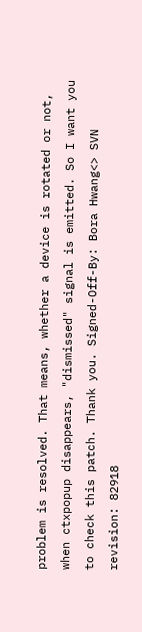problem is resolved. That means, whether a device is rotated or not, when ctxpopup disappears, "dismissed" signal is emitted. So I want you to check this patch. Thank you. Signed-Off-By: Bora Hwang<> SVN revision: 82918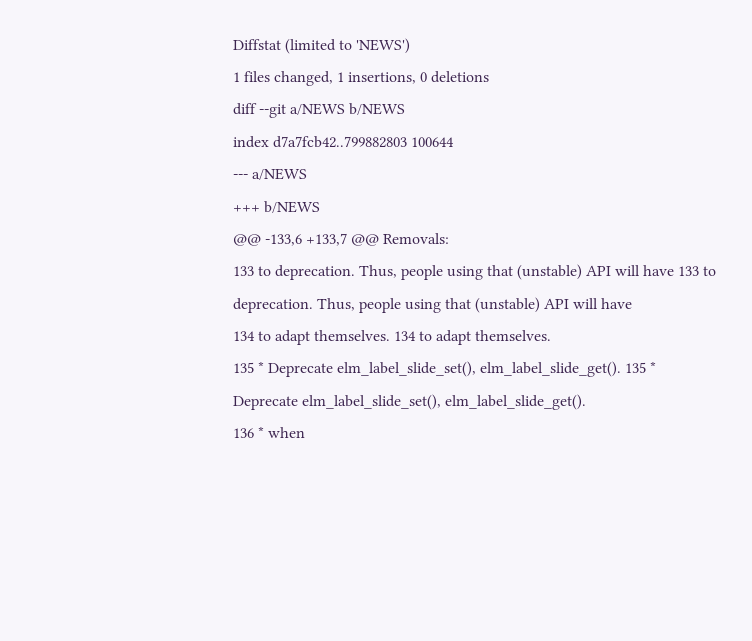Diffstat (limited to 'NEWS')
1 files changed, 1 insertions, 0 deletions
diff --git a/NEWS b/NEWS
index d7a7fcb42..799882803 100644
--- a/NEWS
+++ b/NEWS
@@ -133,6 +133,7 @@ Removals:
133 to deprecation. Thus, people using that (unstable) API will have 133 to deprecation. Thus, people using that (unstable) API will have
134 to adapt themselves. 134 to adapt themselves.
135 * Deprecate elm_label_slide_set(), elm_label_slide_get(). 135 * Deprecate elm_label_slide_set(), elm_label_slide_get().
136 * when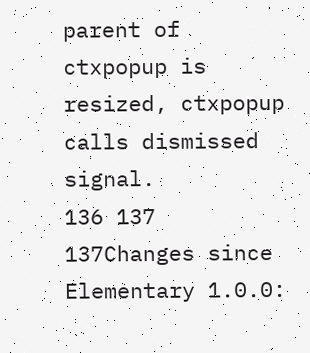parent of ctxpopup is resized, ctxpopup calls dismissed signal.
136 137
137Changes since Elementary 1.0.0: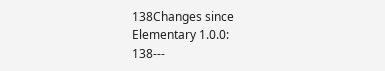138Changes since Elementary 1.0.0:
138---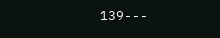139---